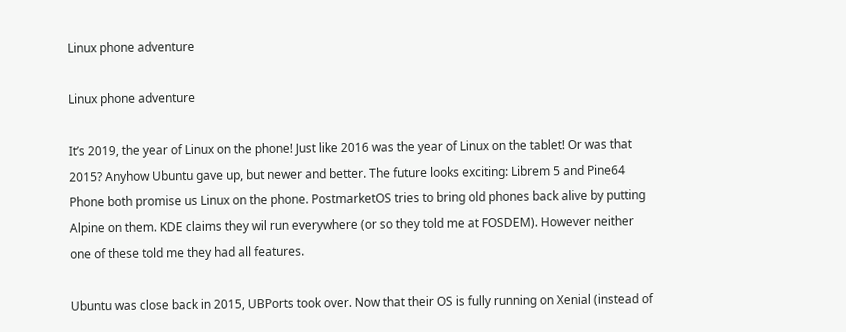Linux phone adventure

Linux phone adventure

It’s 2019, the year of Linux on the phone! Just like 2016 was the year of Linux on the tablet! Or was that 2015? Anyhow Ubuntu gave up, but newer and better. The future looks exciting: Librem 5 and Pine64 Phone both promise us Linux on the phone. PostmarketOS tries to bring old phones back alive by putting Alpine on them. KDE claims they wil run everywhere (or so they told me at FOSDEM). However neither one of these told me they had all features.

Ubuntu was close back in 2015, UBPorts took over. Now that their OS is fully running on Xenial (instead of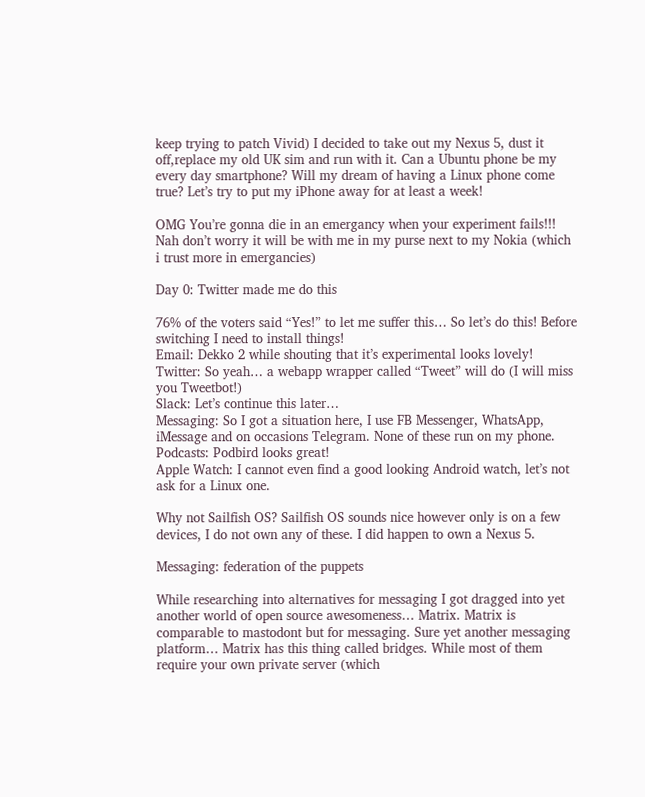keep trying to patch Vivid) I decided to take out my Nexus 5, dust it off,replace my old UK sim and run with it. Can a Ubuntu phone be my every day smartphone? Will my dream of having a Linux phone come true? Let’s try to put my iPhone away for at least a week!

OMG You’re gonna die in an emergancy when your experiment fails!!! Nah don’t worry it will be with me in my purse next to my Nokia (which i trust more in emergancies)

Day 0: Twitter made me do this

76% of the voters said “Yes!” to let me suffer this… So let’s do this! Before switching I need to install things!
Email: Dekko 2 while shouting that it’s experimental looks lovely!
Twitter: So yeah… a webapp wrapper called “Tweet” will do (I will miss you Tweetbot!)
Slack: Let’s continue this later…
Messaging: So I got a situation here, I use FB Messenger, WhatsApp, iMessage and on occasions Telegram. None of these run on my phone.
Podcasts: Podbird looks great!
Apple Watch: I cannot even find a good looking Android watch, let’s not ask for a Linux one.

Why not Sailfish OS? Sailfish OS sounds nice however only is on a few devices, I do not own any of these. I did happen to own a Nexus 5.

Messaging: federation of the puppets

While researching into alternatives for messaging I got dragged into yet another world of open source awesomeness… Matrix. Matrix is comparable to mastodont but for messaging. Sure yet another messaging platform… Matrix has this thing called bridges. While most of them require your own private server (which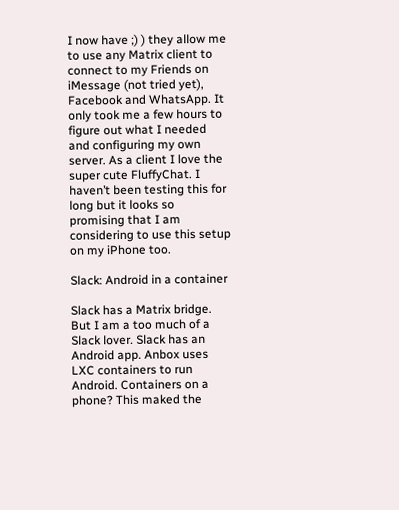I now have ;) ) they allow me to use any Matrix client to connect to my Friends on iMessage (not tried yet), Facebook and WhatsApp. It only took me a few hours to figure out what I needed and configuring my own server. As a client I love the super cute FluffyChat. I haven’t been testing this for long but it looks so promising that I am considering to use this setup on my iPhone too.

Slack: Android in a container

Slack has a Matrix bridge. But I am a too much of a Slack lover. Slack has an Android app. Anbox uses LXC containers to run Android. Containers on a phone? This maked the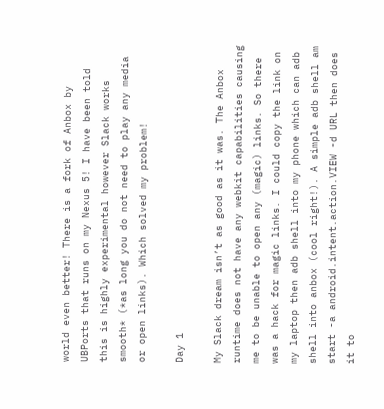world even better! There is a fork of Anbox by UBPorts that runs on my Nexus 5! I have been told this is highly experimental however Slack works smooth* (*as long you do not need to play any media or open links). Which solved my problem!

Day 1

My Slack dream isn’t as good as it was. The Anbox runtime does not have any webkit capabilities causing me to be unable to open any (magic) links. So there was a hack for magic links. I could copy the link on my laptop then adb shell into my phone which can adb shell into anbox (cool right!). A simple adb shell am start -a android.intent.action.VIEW -d URL then does it to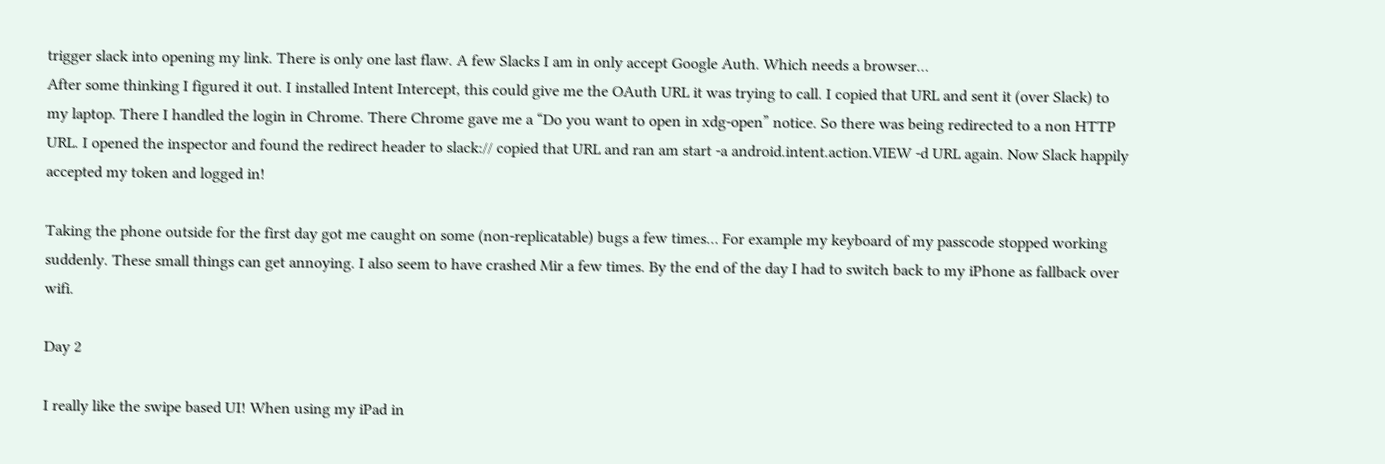trigger slack into opening my link. There is only one last flaw. A few Slacks I am in only accept Google Auth. Which needs a browser…
After some thinking I figured it out. I installed Intent Intercept, this could give me the OAuth URL it was trying to call. I copied that URL and sent it (over Slack) to my laptop. There I handled the login in Chrome. There Chrome gave me a “Do you want to open in xdg-open” notice. So there was being redirected to a non HTTP URL. I opened the inspector and found the redirect header to slack:// copied that URL and ran am start -a android.intent.action.VIEW -d URL again. Now Slack happily accepted my token and logged in!

Taking the phone outside for the first day got me caught on some (non-replicatable) bugs a few times… For example my keyboard of my passcode stopped working suddenly. These small things can get annoying. I also seem to have crashed Mir a few times. By the end of the day I had to switch back to my iPhone as fallback over wifi.

Day 2

I really like the swipe based UI! When using my iPad in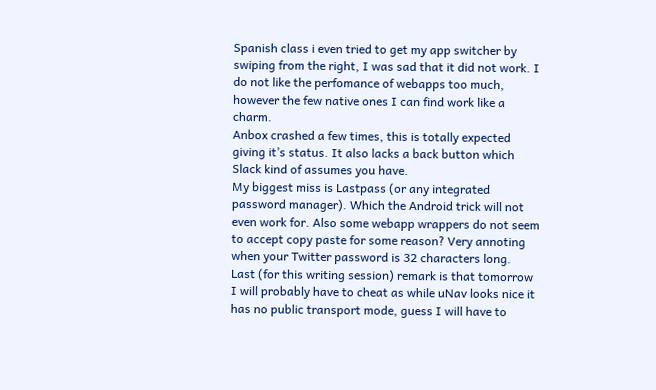Spanish class i even tried to get my app switcher by swiping from the right, I was sad that it did not work. I do not like the perfomance of webapps too much, however the few native ones I can find work like a charm.
Anbox crashed a few times, this is totally expected giving it’s status. It also lacks a back button which Slack kind of assumes you have.
My biggest miss is Lastpass (or any integrated password manager). Which the Android trick will not even work for. Also some webapp wrappers do not seem to accept copy paste for some reason? Very annoting when your Twitter password is 32 characters long.
Last (for this writing session) remark is that tomorrow I will probably have to cheat as while uNav looks nice it has no public transport mode, guess I will have to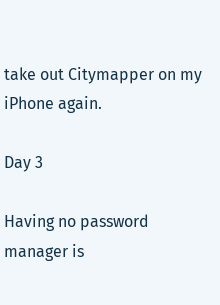take out Citymapper on my iPhone again.

Day 3

Having no password manager is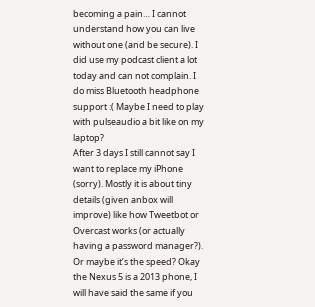becoming a pain… I cannot understand how you can live without one (and be secure). I did use my podcast client a lot today and can not complain. I do miss Bluetooth headphone support :( Maybe I need to play with pulseaudio a bit like on my laptop?
After 3 days I still cannot say I want to replace my iPhone (sorry). Mostly it is about tiny details (given anbox will improve) like how Tweetbot or Overcast works (or actually having a password manager?). Or maybe it’s the speed? Okay the Nexus 5 is a 2013 phone, I will have said the same if you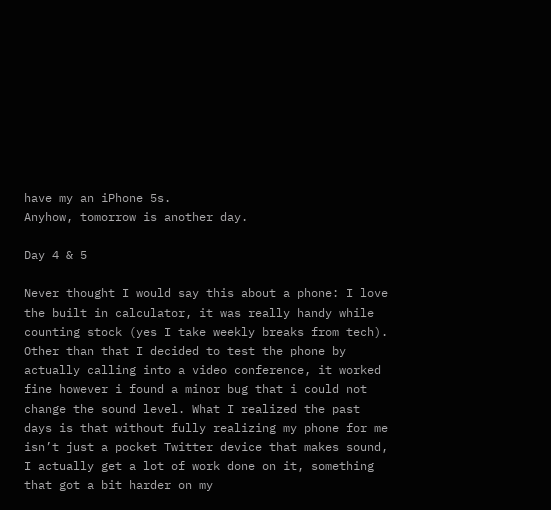have my an iPhone 5s.
Anyhow, tomorrow is another day.

Day 4 & 5

Never thought I would say this about a phone: I love the built in calculator, it was really handy while counting stock (yes I take weekly breaks from tech). Other than that I decided to test the phone by actually calling into a video conference, it worked fine however i found a minor bug that i could not change the sound level. What I realized the past days is that without fully realizing my phone for me isn’t just a pocket Twitter device that makes sound, I actually get a lot of work done on it, something that got a bit harder on my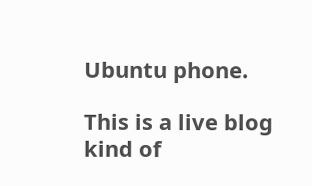Ubuntu phone.

This is a live blog kind of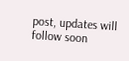post, updates will follow soon